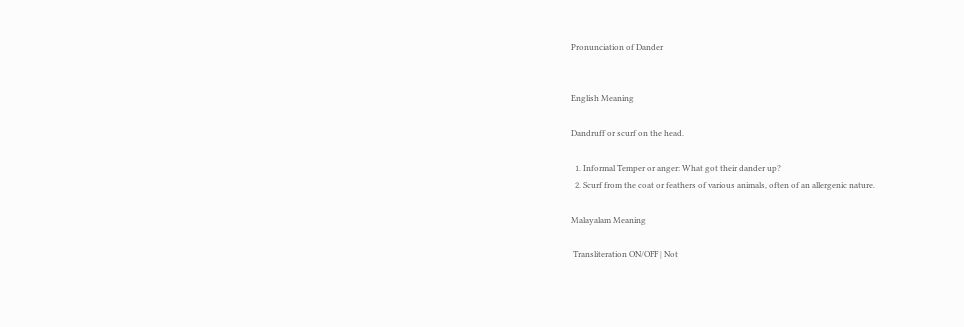Pronunciation of Dander


English Meaning

Dandruff or scurf on the head.

  1. Informal Temper or anger: What got their dander up?
  2. Scurf from the coat or feathers of various animals, often of an allergenic nature.

Malayalam Meaning

 Transliteration ON/OFF | Not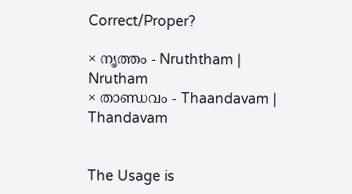Correct/Proper?

× നൃത്തം - Nruththam | Nrutham
× താണ്ഡവം - Thaandavam | Thandavam


The Usage is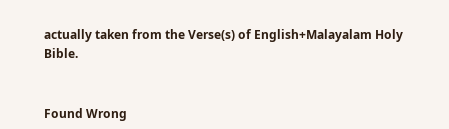actually taken from the Verse(s) of English+Malayalam Holy Bible.


Found Wrong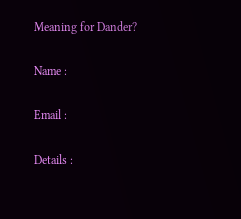Meaning for Dander?

Name :

Email :

Details :